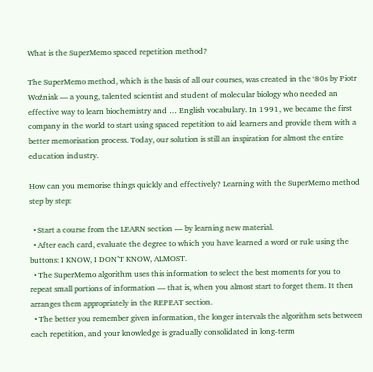What is the SuperMemo spaced repetition method?

The SuperMemo method, which is the basis of all our courses, was created in the ‘80s by Piotr Woźniak — a young, talented scientist and student of molecular biology who needed an effective way to learn biochemistry and … English vocabulary. In 1991, we became the first company in the world to start using spaced repetition to aid learners and provide them with a better memorisation process. Today, our solution is still an inspiration for almost the entire education industry.

How can you memorise things quickly and effectively? Learning with the SuperMemo method step by step:

  • Start a course from the LEARN section — by learning new material.
  • After each card, evaluate the degree to which you have learned a word or rule using the buttons: I KNOW, I DON’T KNOW, ALMOST.
  • The SuperMemo algorithm uses this information to select the best moments for you to repeat small portions of information — that is, when you almost start to forget them. It then arranges them appropriately in the REPEAT section.
  • The better you remember given information, the longer intervals the algorithm sets between each repetition, and your knowledge is gradually consolidated in long-term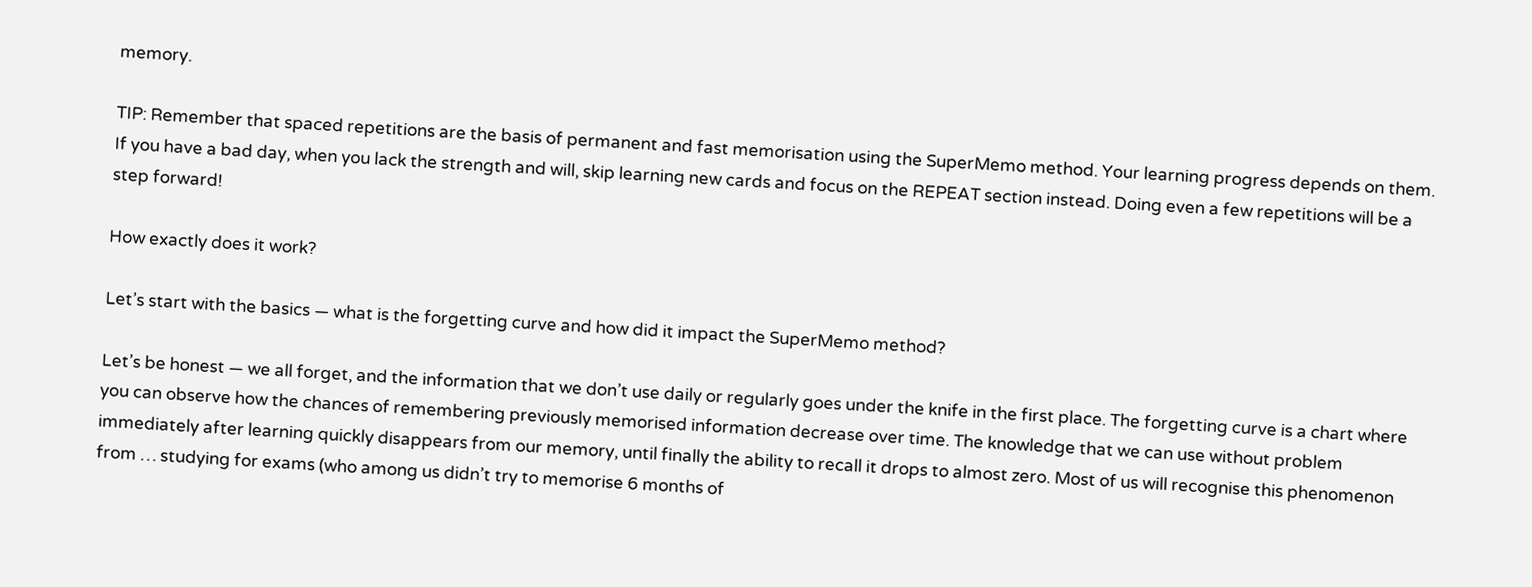memory.

TIP: Remember that spaced repetitions are the basis of permanent and fast memorisation using the SuperMemo method. Your learning progress depends on them. If you have a bad day, when you lack the strength and will, skip learning new cards and focus on the REPEAT section instead. Doing even a few repetitions will be a step forward!

How exactly does it work?

Let’s start with the basics — what is the forgetting curve and how did it impact the SuperMemo method?

Let’s be honest — we all forget, and the information that we don’t use daily or regularly goes under the knife in the first place. The forgetting curve is a chart where you can observe how the chances of remembering previously memorised information decrease over time. The knowledge that we can use without problem immediately after learning quickly disappears from our memory, until finally the ability to recall it drops to almost zero. Most of us will recognise this phenomenon from … studying for exams (who among us didn’t try to memorise 6 months of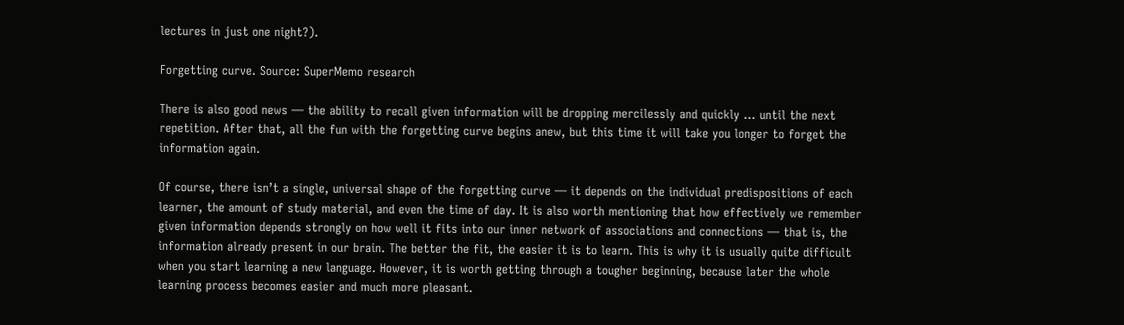lectures in just one night?).

Forgetting curve. Source: SuperMemo research

There is also good news — the ability to recall given information will be dropping mercilessly and quickly … until the next repetition. After that, all the fun with the forgetting curve begins anew, but this time it will take you longer to forget the information again.

Of course, there isn’t a single, universal shape of the forgetting curve — it depends on the individual predispositions of each learner, the amount of study material, and even the time of day. It is also worth mentioning that how effectively we remember given information depends strongly on how well it fits into our inner network of associations and connections — that is, the information already present in our brain. The better the fit, the easier it is to learn. This is why it is usually quite difficult when you start learning a new language. However, it is worth getting through a tougher beginning, because later the whole learning process becomes easier and much more pleasant.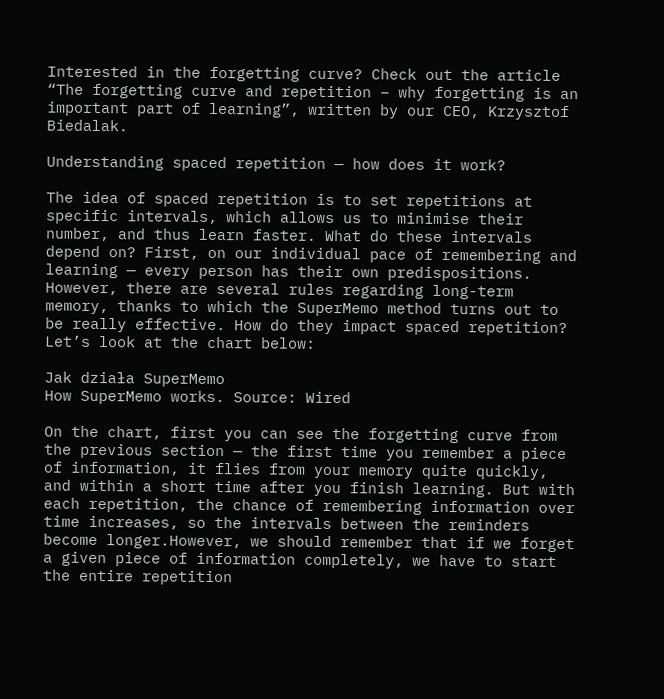Interested in the forgetting curve? Check out the article “The forgetting curve and repetition – why forgetting is an important part of learning”, written by our CEO, Krzysztof Biedalak.

Understanding spaced repetition — how does it work?

The idea of spaced repetition is to set repetitions at specific intervals, which allows us to minimise their number, and thus learn faster. What do these intervals depend on? First, on our individual pace of remembering and learning — every person has their own predispositions. However, there are several rules regarding long-term memory, thanks to which the SuperMemo method turns out to be really effective. How do they impact spaced repetition? Let’s look at the chart below:

Jak działa SuperMemo
How SuperMemo works. Source: Wired

On the chart, first you can see the forgetting curve from the previous section — the first time you remember a piece of information, it flies from your memory quite quickly, and within a short time after you finish learning. But with each repetition, the chance of remembering information over time increases, so the intervals between the reminders become longer.However, we should remember that if we forget a given piece of information completely, we have to start the entire repetition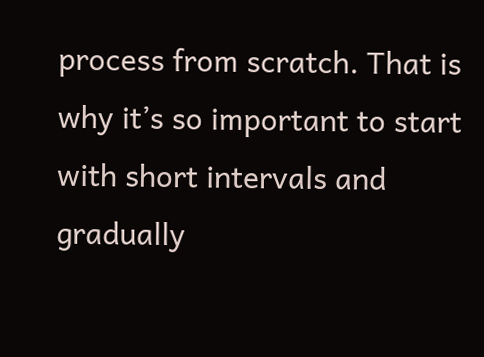process from scratch. That is why it’s so important to start with short intervals and gradually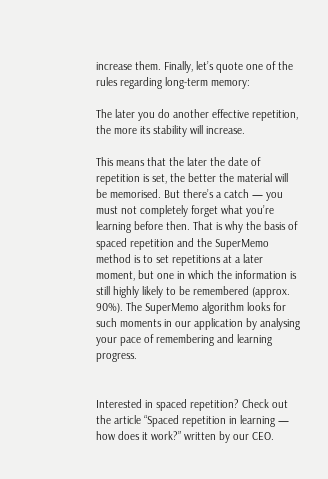increase them. Finally, let’s quote one of the rules regarding long-term memory:

The later you do another effective repetition, the more its stability will increase.

This means that the later the date of repetition is set, the better the material will be memorised. But there’s a catch — you must not completely forget what you’re learning before then. That is why the basis of spaced repetition and the SuperMemo method is to set repetitions at a later moment, but one in which the information is still highly likely to be remembered (approx. 90%). The SuperMemo algorithm looks for such moments in our application by analysing your pace of remembering and learning progress.


Interested in spaced repetition? Check out the article “Spaced repetition in learning — how does it work?” written by our CEO.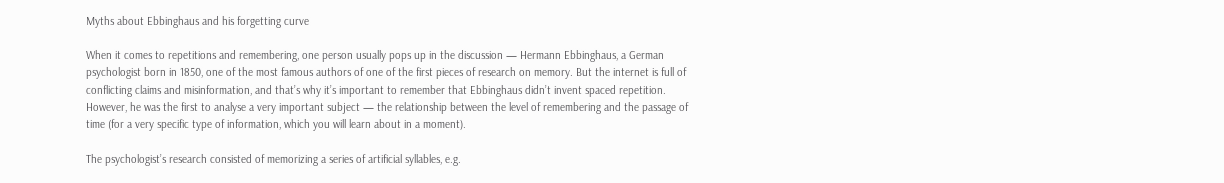Myths about Ebbinghaus and his forgetting curve

When it comes to repetitions and remembering, one person usually pops up in the discussion — Hermann Ebbinghaus, a German psychologist born in 1850, one of the most famous authors of one of the first pieces of research on memory. But the internet is full of conflicting claims and misinformation, and that’s why it’s important to remember that Ebbinghaus didn’t invent spaced repetition. However, he was the first to analyse a very important subject — the relationship between the level of remembering and the passage of time (for a very specific type of information, which you will learn about in a moment).

The psychologist’s research consisted of memorizing a series of artificial syllables, e.g.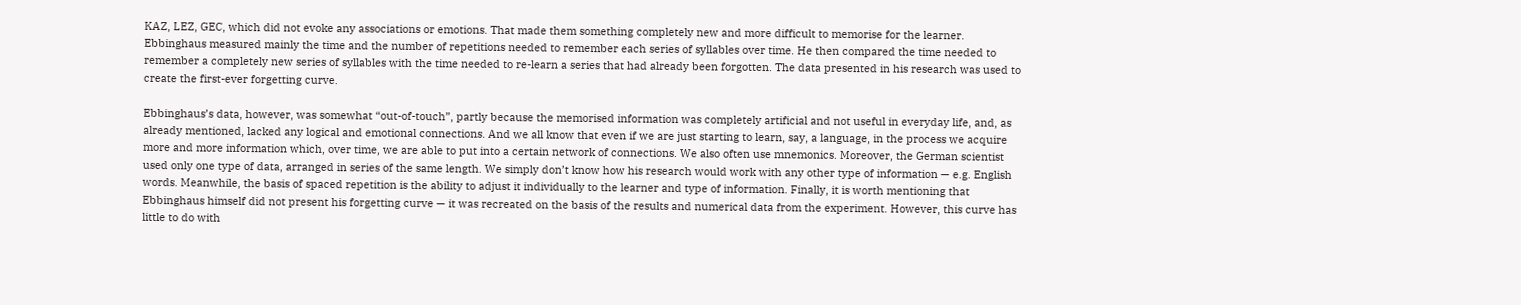KAZ, LEZ, GEC, which did not evoke any associations or emotions. That made them something completely new and more difficult to memorise for the learner. Ebbinghaus measured mainly the time and the number of repetitions needed to remember each series of syllables over time. He then compared the time needed to remember a completely new series of syllables with the time needed to re-learn a series that had already been forgotten. The data presented in his research was used to create the first-ever forgetting curve.

Ebbinghaus’s data, however, was somewhat “out-of-touch”, partly because the memorised information was completely artificial and not useful in everyday life, and, as already mentioned, lacked any logical and emotional connections. And we all know that even if we are just starting to learn, say, a language, in the process we acquire more and more information which, over time, we are able to put into a certain network of connections. We also often use mnemonics. Moreover, the German scientist used only one type of data, arranged in series of the same length. We simply don’t know how his research would work with any other type of information — e.g. English words. Meanwhile, the basis of spaced repetition is the ability to adjust it individually to the learner and type of information. Finally, it is worth mentioning that Ebbinghaus himself did not present his forgetting curve — it was recreated on the basis of the results and numerical data from the experiment. However, this curve has little to do with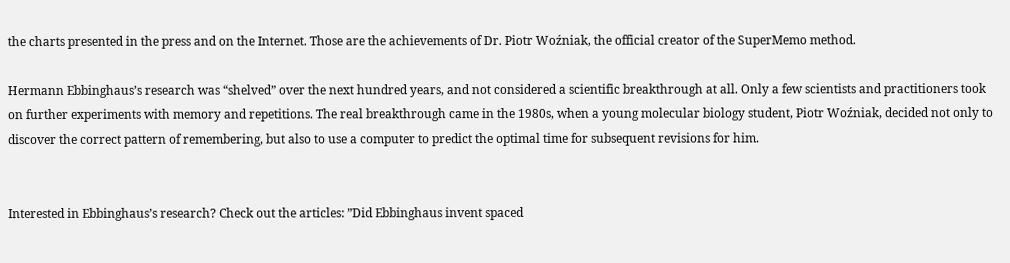the charts presented in the press and on the Internet. Those are the achievements of Dr. Piotr Woźniak, the official creator of the SuperMemo method.

Hermann Ebbinghaus’s research was “shelved” over the next hundred years, and not considered a scientific breakthrough at all. Only a few scientists and practitioners took on further experiments with memory and repetitions. The real breakthrough came in the 1980s, when a young molecular biology student, Piotr Woźniak, decided not only to discover the correct pattern of remembering, but also to use a computer to predict the optimal time for subsequent revisions for him.


Interested in Ebbinghaus’s research? Check out the articles: ”Did Ebbinghaus invent spaced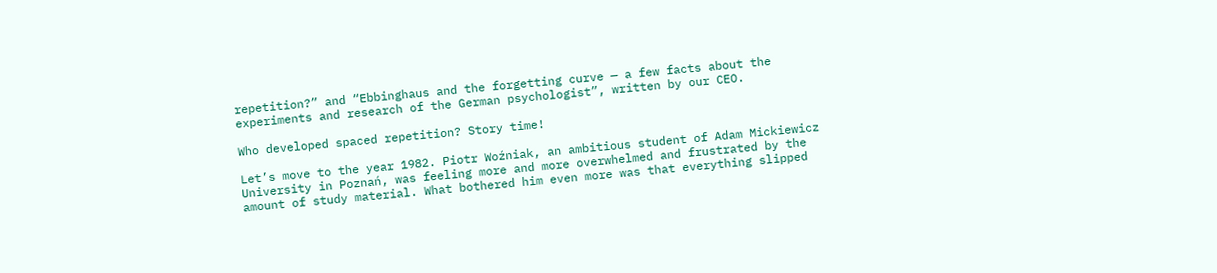repetition?” and “Ebbinghaus and the forgetting curve — a few facts about the experiments and research of the German psychologist”, written by our CEO.

Who developed spaced repetition? Story time!

Let’s move to the year 1982. Piotr Woźniak, an ambitious student of Adam Mickiewicz University in Poznań, was feeling more and more overwhelmed and frustrated by the amount of study material. What bothered him even more was that everything slipped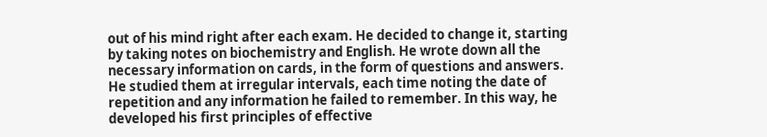out of his mind right after each exam. He decided to change it, starting by taking notes on biochemistry and English. He wrote down all the necessary information on cards, in the form of questions and answers. He studied them at irregular intervals, each time noting the date of repetition and any information he failed to remember. In this way, he developed his first principles of effective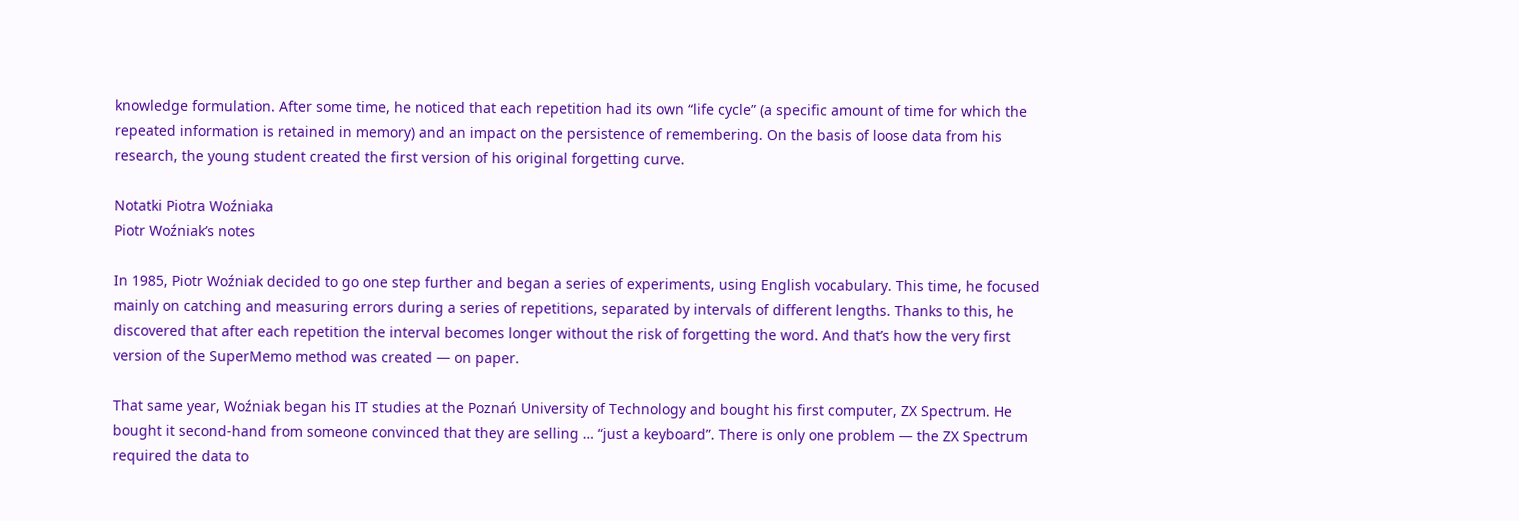knowledge formulation. After some time, he noticed that each repetition had its own “life cycle” (a specific amount of time for which the repeated information is retained in memory) and an impact on the persistence of remembering. On the basis of loose data from his research, the young student created the first version of his original forgetting curve.

Notatki Piotra Woźniaka
Piotr Woźniak’s notes

In 1985, Piotr Woźniak decided to go one step further and began a series of experiments, using English vocabulary. This time, he focused mainly on catching and measuring errors during a series of repetitions, separated by intervals of different lengths. Thanks to this, he discovered that after each repetition the interval becomes longer without the risk of forgetting the word. And that’s how the very first version of the SuperMemo method was created — on paper.

That same year, Woźniak began his IT studies at the Poznań University of Technology and bought his first computer, ZX Spectrum. He bought it second-hand from someone convinced that they are selling … “just a keyboard”. There is only one problem — the ZX Spectrum required the data to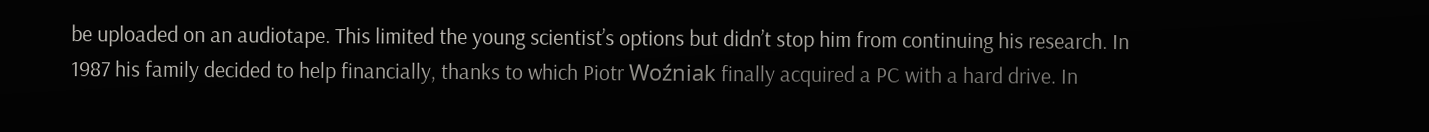be uploaded on an audiotape. This limited the young scientist’s options but didn’t stop him from continuing his research. In 1987 his family decided to help financially, thanks to which Piotr Woźniak finally acquired a PC with a hard drive. In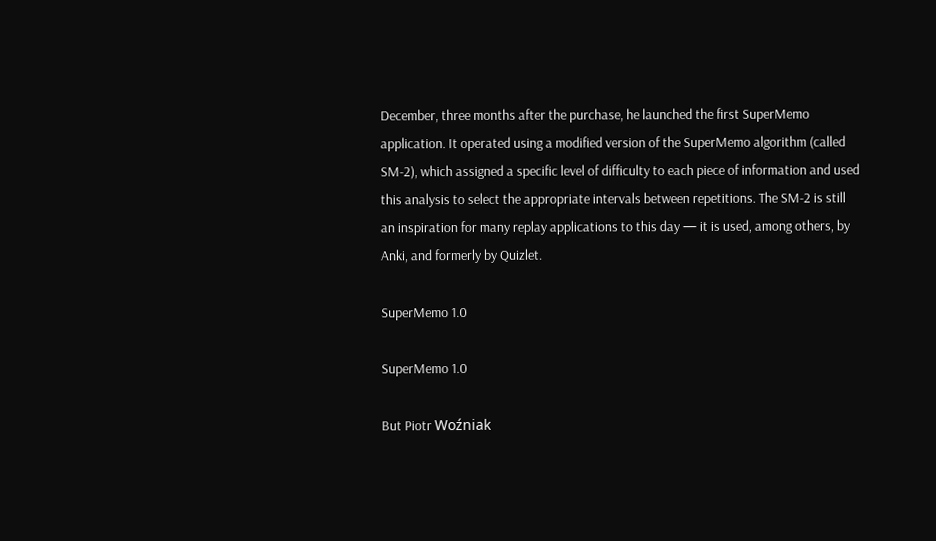December, three months after the purchase, he launched the first SuperMemo application. It operated using a modified version of the SuperMemo algorithm (called SM-2), which assigned a specific level of difficulty to each piece of information and used this analysis to select the appropriate intervals between repetitions. The SM-2 is still an inspiration for many replay applications to this day — it is used, among others, by Anki, and formerly by Quizlet.

SuperMemo 1.0

SuperMemo 1.0

But Piotr Woźniak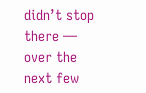didn’t stop there — over the next few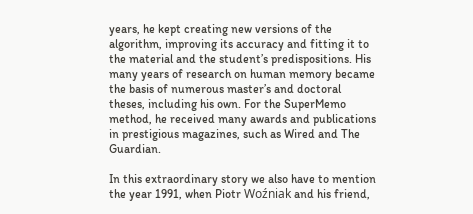years, he kept creating new versions of the algorithm, improving its accuracy and fitting it to the material and the student’s predispositions. His many years of research on human memory became the basis of numerous master’s and doctoral theses, including his own. For the SuperMemo method, he received many awards and publications in prestigious magazines, such as Wired and The Guardian.

In this extraordinary story we also have to mention the year 1991, when Piotr Woźniak and his friend,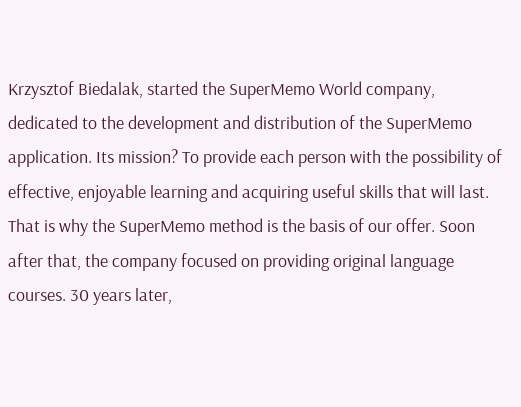Krzysztof Biedalak, started the SuperMemo World company, dedicated to the development and distribution of the SuperMemo application. Its mission? To provide each person with the possibility of effective, enjoyable learning and acquiring useful skills that will last. That is why the SuperMemo method is the basis of our offer. Soon after that, the company focused on providing original language courses. 30 years later,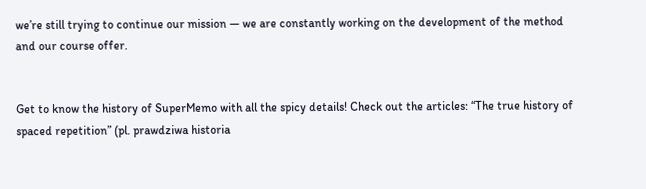we’re still trying to continue our mission — we are constantly working on the development of the method and our course offer.


Get to know the history of SuperMemo with all the spicy details! Check out the articles: “The true history of spaced repetition” (pl. prawdziwa historia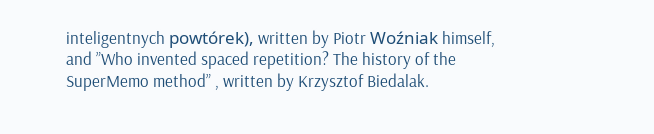inteligentnych powtórek), written by Piotr Woźniak himself, and ”Who invented spaced repetition? The history of the SuperMemo method” , written by Krzysztof Biedalak.